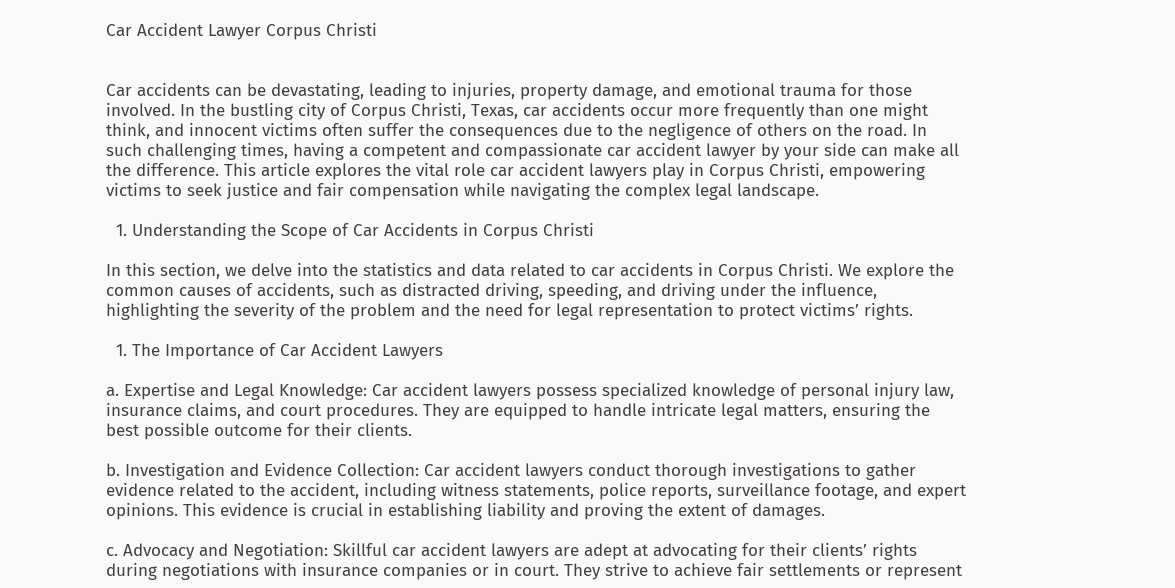Car Accident Lawyer Corpus Christi


Car accidents can be devastating, leading to injuries, property damage, and emotional trauma for those involved. In the bustling city of Corpus Christi, Texas, car accidents occur more frequently than one might think, and innocent victims often suffer the consequences due to the negligence of others on the road. In such challenging times, having a competent and compassionate car accident lawyer by your side can make all the difference. This article explores the vital role car accident lawyers play in Corpus Christi, empowering victims to seek justice and fair compensation while navigating the complex legal landscape.

  1. Understanding the Scope of Car Accidents in Corpus Christi

In this section, we delve into the statistics and data related to car accidents in Corpus Christi. We explore the common causes of accidents, such as distracted driving, speeding, and driving under the influence, highlighting the severity of the problem and the need for legal representation to protect victims’ rights.

  1. The Importance of Car Accident Lawyers

a. Expertise and Legal Knowledge: Car accident lawyers possess specialized knowledge of personal injury law, insurance claims, and court procedures. They are equipped to handle intricate legal matters, ensuring the best possible outcome for their clients.

b. Investigation and Evidence Collection: Car accident lawyers conduct thorough investigations to gather evidence related to the accident, including witness statements, police reports, surveillance footage, and expert opinions. This evidence is crucial in establishing liability and proving the extent of damages.

c. Advocacy and Negotiation: Skillful car accident lawyers are adept at advocating for their clients’ rights during negotiations with insurance companies or in court. They strive to achieve fair settlements or represent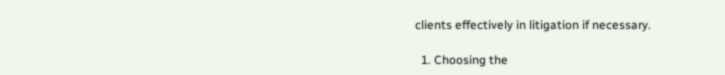clients effectively in litigation if necessary.

  1. Choosing the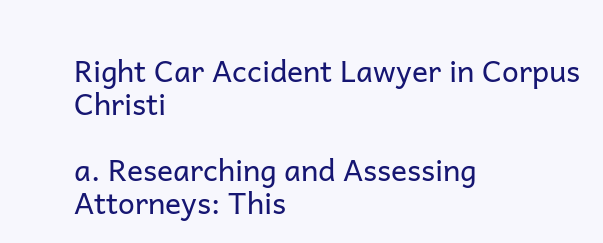Right Car Accident Lawyer in Corpus Christi

a. Researching and Assessing Attorneys: This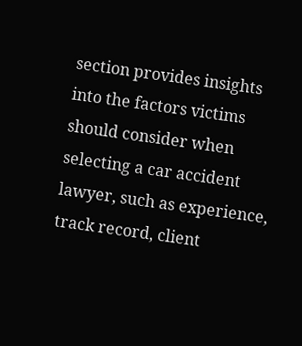section provides insights into the factors victims should consider when selecting a car accident lawyer, such as experience, track record, client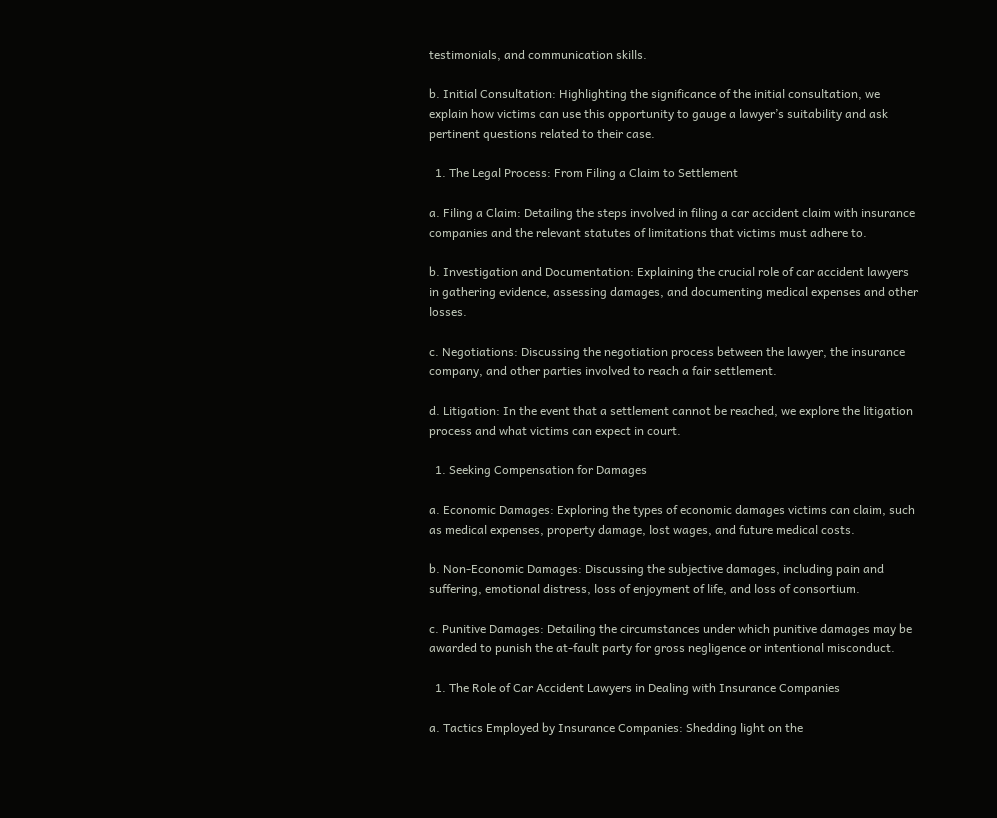testimonials, and communication skills.

b. Initial Consultation: Highlighting the significance of the initial consultation, we explain how victims can use this opportunity to gauge a lawyer’s suitability and ask pertinent questions related to their case.

  1. The Legal Process: From Filing a Claim to Settlement

a. Filing a Claim: Detailing the steps involved in filing a car accident claim with insurance companies and the relevant statutes of limitations that victims must adhere to.

b. Investigation and Documentation: Explaining the crucial role of car accident lawyers in gathering evidence, assessing damages, and documenting medical expenses and other losses.

c. Negotiations: Discussing the negotiation process between the lawyer, the insurance company, and other parties involved to reach a fair settlement.

d. Litigation: In the event that a settlement cannot be reached, we explore the litigation process and what victims can expect in court.

  1. Seeking Compensation for Damages

a. Economic Damages: Exploring the types of economic damages victims can claim, such as medical expenses, property damage, lost wages, and future medical costs.

b. Non-Economic Damages: Discussing the subjective damages, including pain and suffering, emotional distress, loss of enjoyment of life, and loss of consortium.

c. Punitive Damages: Detailing the circumstances under which punitive damages may be awarded to punish the at-fault party for gross negligence or intentional misconduct.

  1. The Role of Car Accident Lawyers in Dealing with Insurance Companies

a. Tactics Employed by Insurance Companies: Shedding light on the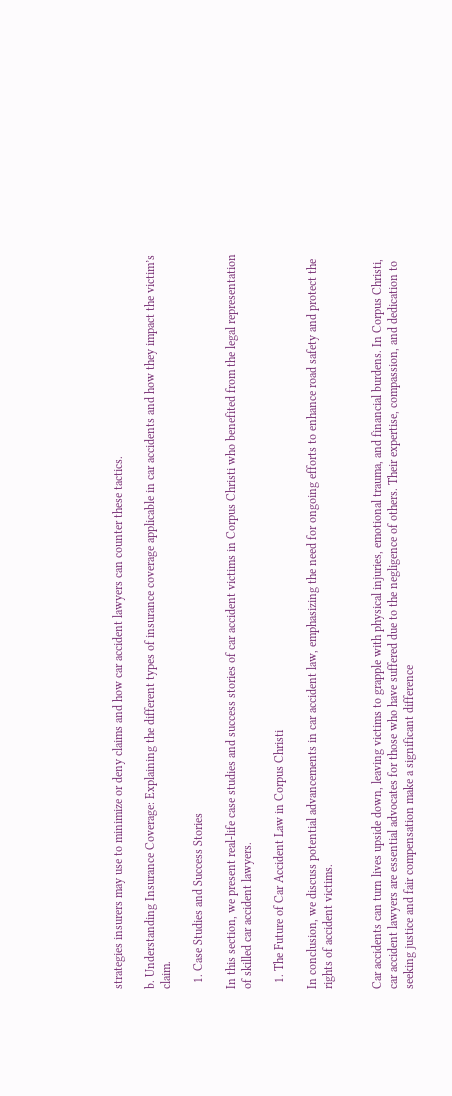strategies insurers may use to minimize or deny claims and how car accident lawyers can counter these tactics.

b. Understanding Insurance Coverage: Explaining the different types of insurance coverage applicable in car accidents and how they impact the victim’s claim.

  1. Case Studies and Success Stories

In this section, we present real-life case studies and success stories of car accident victims in Corpus Christi who benefited from the legal representation of skilled car accident lawyers.

  1. The Future of Car Accident Law in Corpus Christi

In conclusion, we discuss potential advancements in car accident law, emphasizing the need for ongoing efforts to enhance road safety and protect the rights of accident victims.


Car accidents can turn lives upside down, leaving victims to grapple with physical injuries, emotional trauma, and financial burdens. In Corpus Christi, car accident lawyers are essential advocates for those who have suffered due to the negligence of others. Their expertise, compassion, and dedication to seeking justice and fair compensation make a significant difference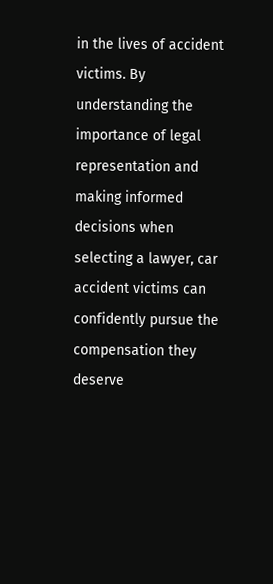in the lives of accident victims. By understanding the importance of legal representation and making informed decisions when selecting a lawyer, car accident victims can confidently pursue the compensation they deserve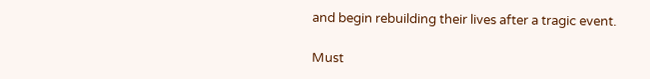and begin rebuilding their lives after a tragic event.

Must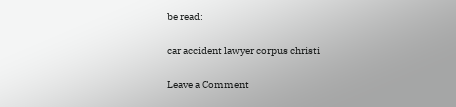be read:

car accident lawyer corpus christi

Leave a Comment